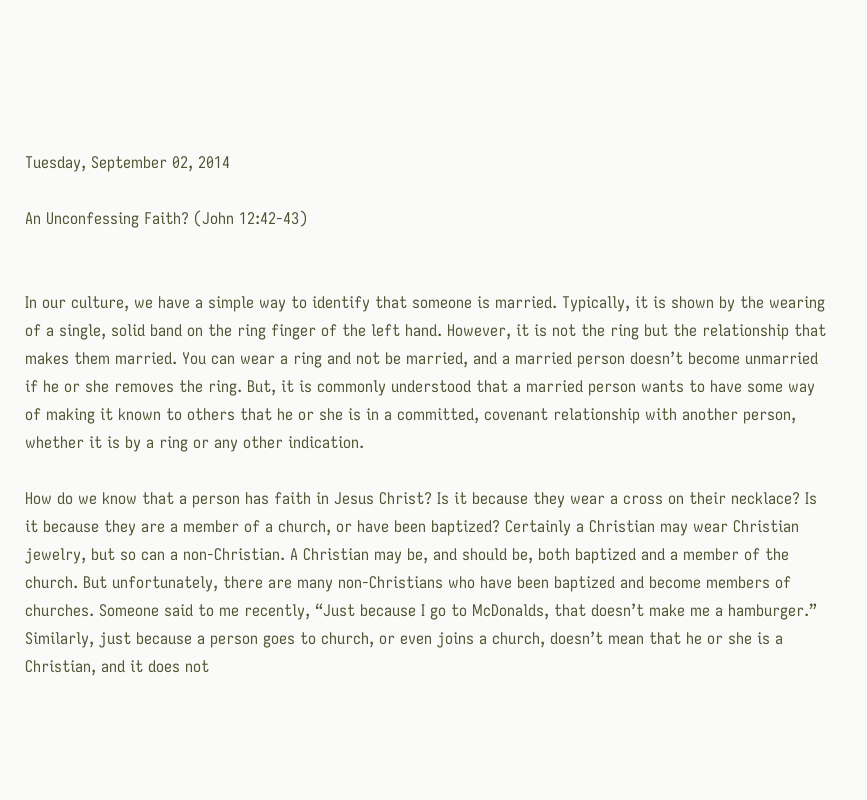Tuesday, September 02, 2014

An Unconfessing Faith? (John 12:42-43)


In our culture, we have a simple way to identify that someone is married. Typically, it is shown by the wearing of a single, solid band on the ring finger of the left hand. However, it is not the ring but the relationship that makes them married. You can wear a ring and not be married, and a married person doesn’t become unmarried if he or she removes the ring. But, it is commonly understood that a married person wants to have some way of making it known to others that he or she is in a committed, covenant relationship with another person, whether it is by a ring or any other indication.

How do we know that a person has faith in Jesus Christ? Is it because they wear a cross on their necklace? Is it because they are a member of a church, or have been baptized? Certainly a Christian may wear Christian jewelry, but so can a non-Christian. A Christian may be, and should be, both baptized and a member of the church. But unfortunately, there are many non-Christians who have been baptized and become members of churches. Someone said to me recently, “Just because I go to McDonalds, that doesn’t make me a hamburger.” Similarly, just because a person goes to church, or even joins a church, doesn’t mean that he or she is a Christian, and it does not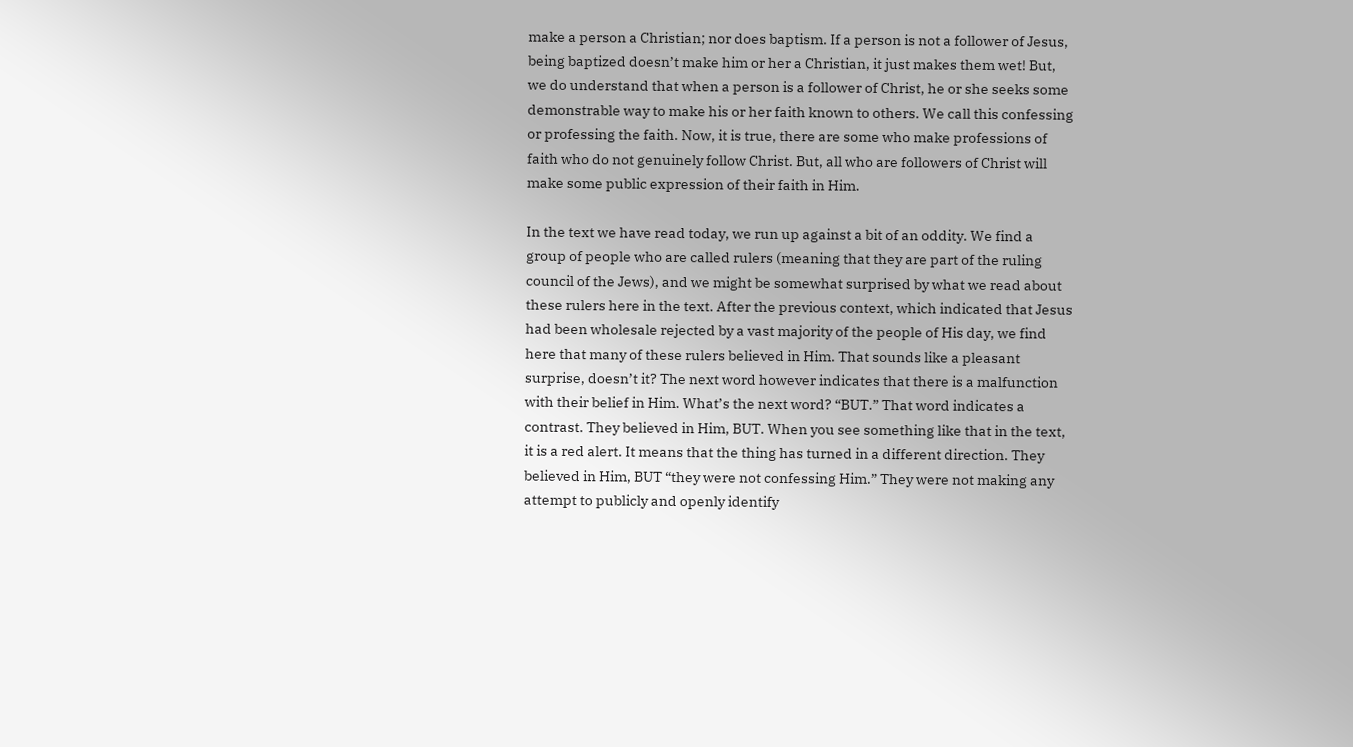make a person a Christian; nor does baptism. If a person is not a follower of Jesus, being baptized doesn’t make him or her a Christian, it just makes them wet! But, we do understand that when a person is a follower of Christ, he or she seeks some demonstrable way to make his or her faith known to others. We call this confessing or professing the faith. Now, it is true, there are some who make professions of faith who do not genuinely follow Christ. But, all who are followers of Christ will make some public expression of their faith in Him.

In the text we have read today, we run up against a bit of an oddity. We find a group of people who are called rulers (meaning that they are part of the ruling council of the Jews), and we might be somewhat surprised by what we read about these rulers here in the text. After the previous context, which indicated that Jesus had been wholesale rejected by a vast majority of the people of His day, we find here that many of these rulers believed in Him. That sounds like a pleasant surprise, doesn’t it? The next word however indicates that there is a malfunction with their belief in Him. What’s the next word? “BUT.” That word indicates a contrast. They believed in Him, BUT. When you see something like that in the text, it is a red alert. It means that the thing has turned in a different direction. They believed in Him, BUT “they were not confessing Him.” They were not making any attempt to publicly and openly identify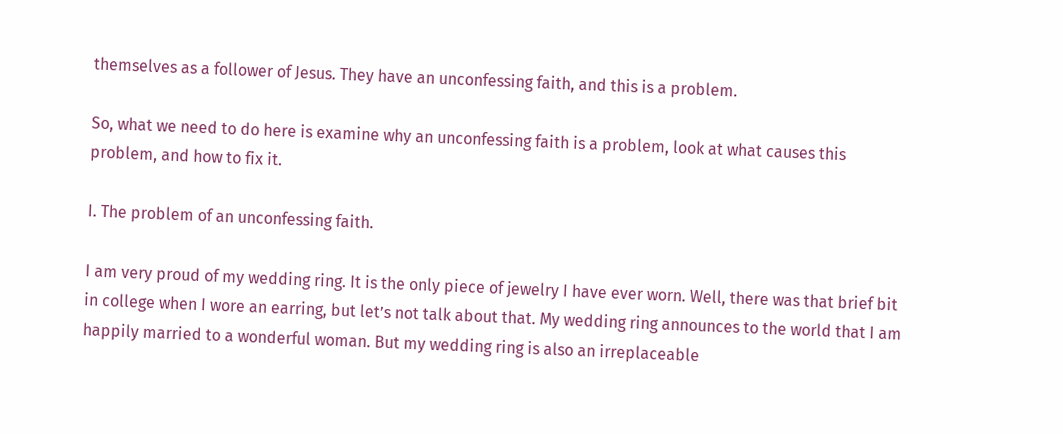themselves as a follower of Jesus. They have an unconfessing faith, and this is a problem.

So, what we need to do here is examine why an unconfessing faith is a problem, look at what causes this problem, and how to fix it.

I. The problem of an unconfessing faith.

I am very proud of my wedding ring. It is the only piece of jewelry I have ever worn. Well, there was that brief bit in college when I wore an earring, but let’s not talk about that. My wedding ring announces to the world that I am happily married to a wonderful woman. But my wedding ring is also an irreplaceable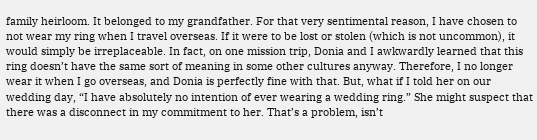family heirloom. It belonged to my grandfather. For that very sentimental reason, I have chosen to not wear my ring when I travel overseas. If it were to be lost or stolen (which is not uncommon), it would simply be irreplaceable. In fact, on one mission trip, Donia and I awkwardly learned that this ring doesn’t have the same sort of meaning in some other cultures anyway. Therefore, I no longer wear it when I go overseas, and Donia is perfectly fine with that. But, what if I told her on our wedding day, “I have absolutely no intention of ever wearing a wedding ring.” She might suspect that there was a disconnect in my commitment to her. That’s a problem, isn’t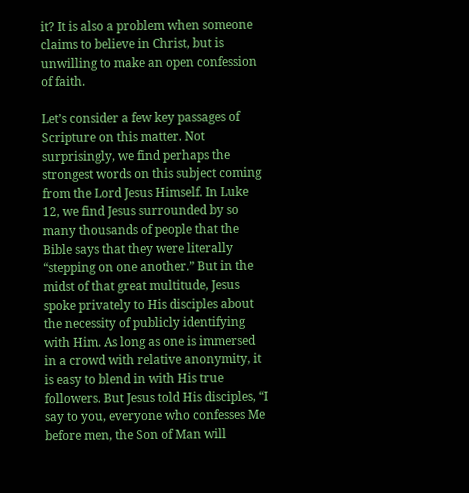it? It is also a problem when someone claims to believe in Christ, but is unwilling to make an open confession of faith.

Let’s consider a few key passages of Scripture on this matter. Not surprisingly, we find perhaps the strongest words on this subject coming from the Lord Jesus Himself. In Luke 12, we find Jesus surrounded by so many thousands of people that the Bible says that they were literally “stepping on one another.” But in the midst of that great multitude, Jesus spoke privately to His disciples about the necessity of publicly identifying with Him. As long as one is immersed in a crowd with relative anonymity, it is easy to blend in with His true followers. But Jesus told His disciples, “I say to you, everyone who confesses Me before men, the Son of Man will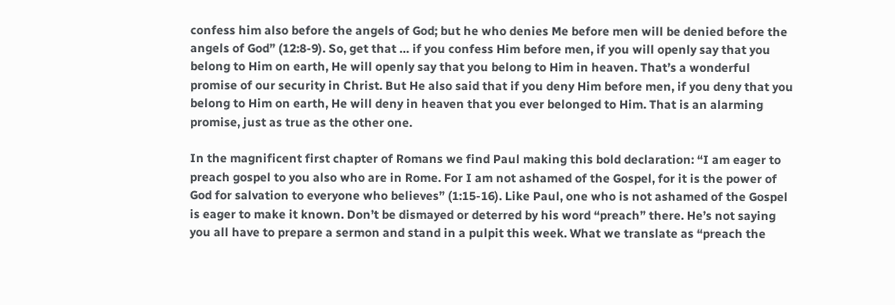confess him also before the angels of God; but he who denies Me before men will be denied before the angels of God” (12:8-9). So, get that … if you confess Him before men, if you will openly say that you belong to Him on earth, He will openly say that you belong to Him in heaven. That’s a wonderful promise of our security in Christ. But He also said that if you deny Him before men, if you deny that you belong to Him on earth, He will deny in heaven that you ever belonged to Him. That is an alarming promise, just as true as the other one.

In the magnificent first chapter of Romans we find Paul making this bold declaration: “I am eager to preach gospel to you also who are in Rome. For I am not ashamed of the Gospel, for it is the power of God for salvation to everyone who believes” (1:15-16). Like Paul, one who is not ashamed of the Gospel is eager to make it known. Don’t be dismayed or deterred by his word “preach” there. He’s not saying you all have to prepare a sermon and stand in a pulpit this week. What we translate as “preach the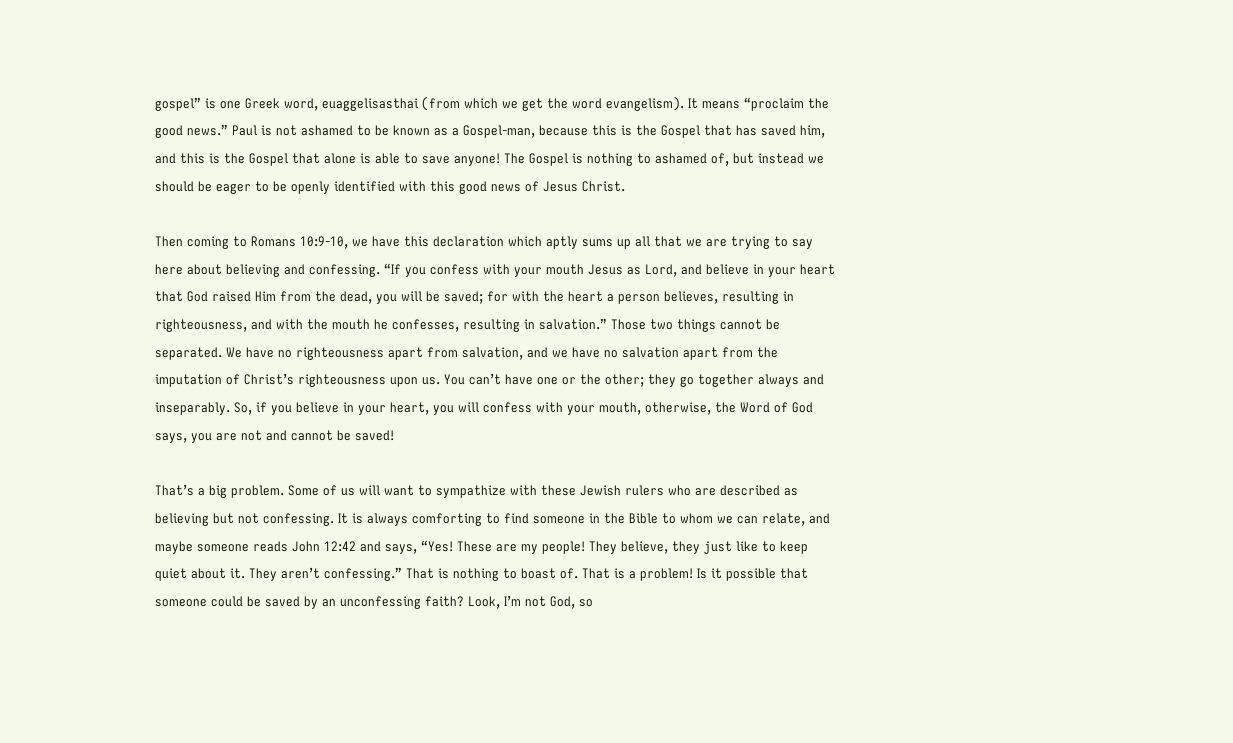gospel” is one Greek word, euaggelisasthai (from which we get the word evangelism). It means “proclaim the good news.” Paul is not ashamed to be known as a Gospel-man, because this is the Gospel that has saved him, and this is the Gospel that alone is able to save anyone! The Gospel is nothing to ashamed of, but instead we should be eager to be openly identified with this good news of Jesus Christ.

Then coming to Romans 10:9-10, we have this declaration which aptly sums up all that we are trying to say here about believing and confessing. “If you confess with your mouth Jesus as Lord, and believe in your heart that God raised Him from the dead, you will be saved; for with the heart a person believes, resulting in righteousness, and with the mouth he confesses, resulting in salvation.” Those two things cannot be separated. We have no righteousness apart from salvation, and we have no salvation apart from the imputation of Christ’s righteousness upon us. You can’t have one or the other; they go together always and inseparably. So, if you believe in your heart, you will confess with your mouth, otherwise, the Word of God says, you are not and cannot be saved!

That’s a big problem. Some of us will want to sympathize with these Jewish rulers who are described as believing but not confessing. It is always comforting to find someone in the Bible to whom we can relate, and maybe someone reads John 12:42 and says, “Yes! These are my people! They believe, they just like to keep quiet about it. They aren’t confessing.” That is nothing to boast of. That is a problem! Is it possible that someone could be saved by an unconfessing faith? Look, I’m not God, so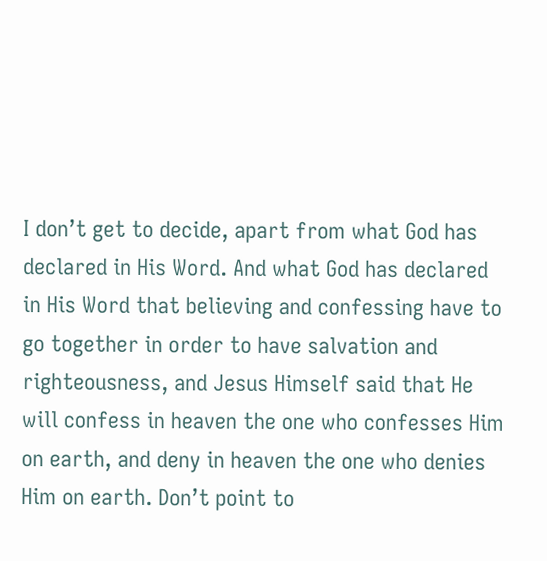I don’t get to decide, apart from what God has declared in His Word. And what God has declared in His Word that believing and confessing have to go together in order to have salvation and righteousness, and Jesus Himself said that He will confess in heaven the one who confesses Him on earth, and deny in heaven the one who denies Him on earth. Don’t point to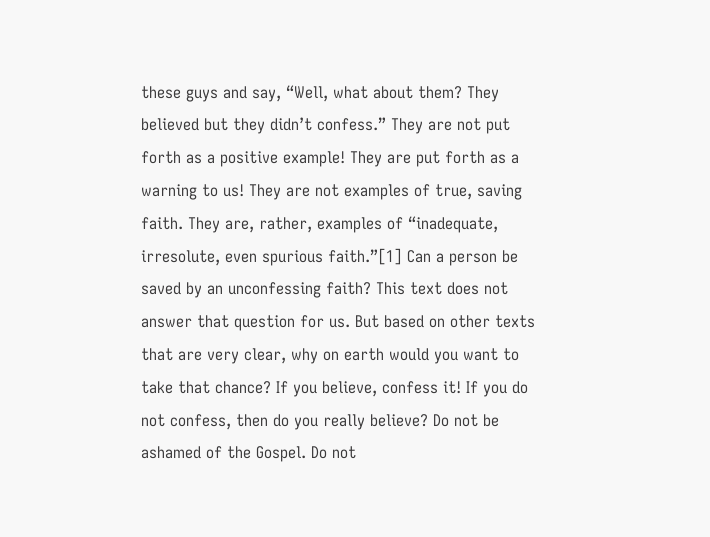these guys and say, “Well, what about them? They believed but they didn’t confess.” They are not put forth as a positive example! They are put forth as a warning to us! They are not examples of true, saving faith. They are, rather, examples of “inadequate, irresolute, even spurious faith.”[1] Can a person be saved by an unconfessing faith? This text does not answer that question for us. But based on other texts that are very clear, why on earth would you want to take that chance? If you believe, confess it! If you do not confess, then do you really believe? Do not be ashamed of the Gospel. Do not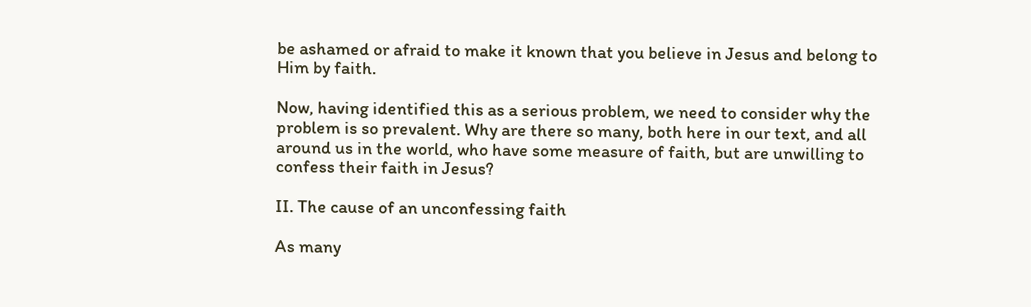be ashamed or afraid to make it known that you believe in Jesus and belong to Him by faith.

Now, having identified this as a serious problem, we need to consider why the problem is so prevalent. Why are there so many, both here in our text, and all around us in the world, who have some measure of faith, but are unwilling to confess their faith in Jesus?

II. The cause of an unconfessing faith

As many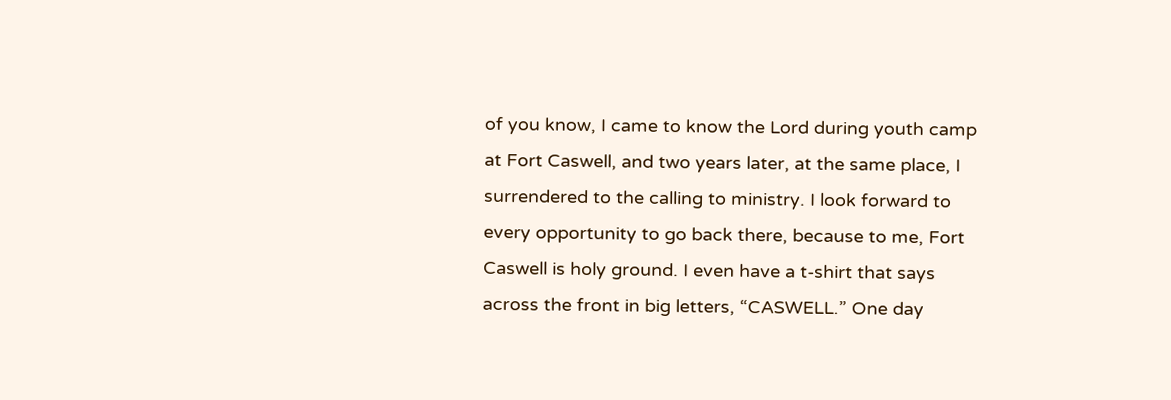of you know, I came to know the Lord during youth camp at Fort Caswell, and two years later, at the same place, I surrendered to the calling to ministry. I look forward to every opportunity to go back there, because to me, Fort Caswell is holy ground. I even have a t-shirt that says across the front in big letters, “CASWELL.” One day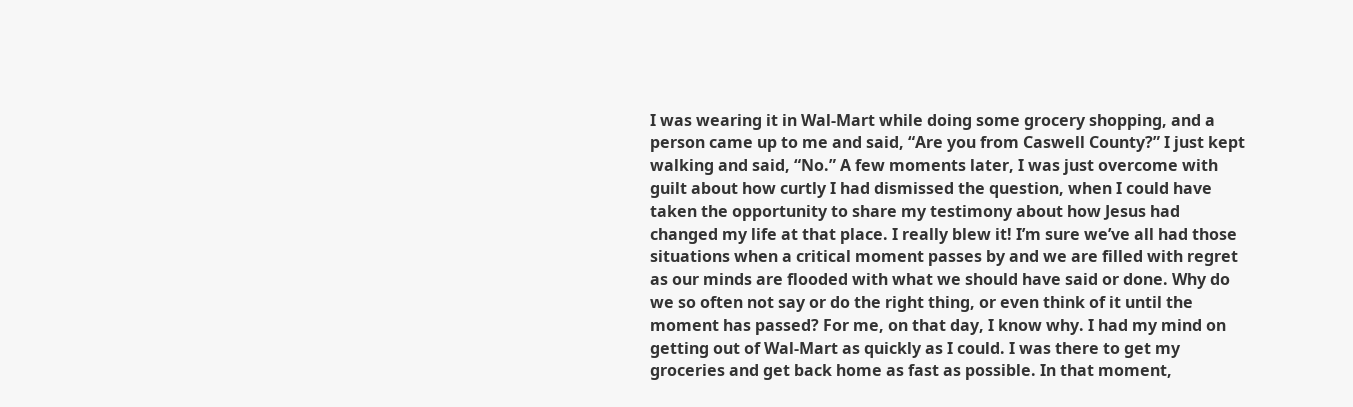I was wearing it in Wal-Mart while doing some grocery shopping, and a person came up to me and said, “Are you from Caswell County?” I just kept walking and said, “No.” A few moments later, I was just overcome with guilt about how curtly I had dismissed the question, when I could have taken the opportunity to share my testimony about how Jesus had changed my life at that place. I really blew it! I’m sure we’ve all had those situations when a critical moment passes by and we are filled with regret as our minds are flooded with what we should have said or done. Why do we so often not say or do the right thing, or even think of it until the moment has passed? For me, on that day, I know why. I had my mind on getting out of Wal-Mart as quickly as I could. I was there to get my groceries and get back home as fast as possible. In that moment,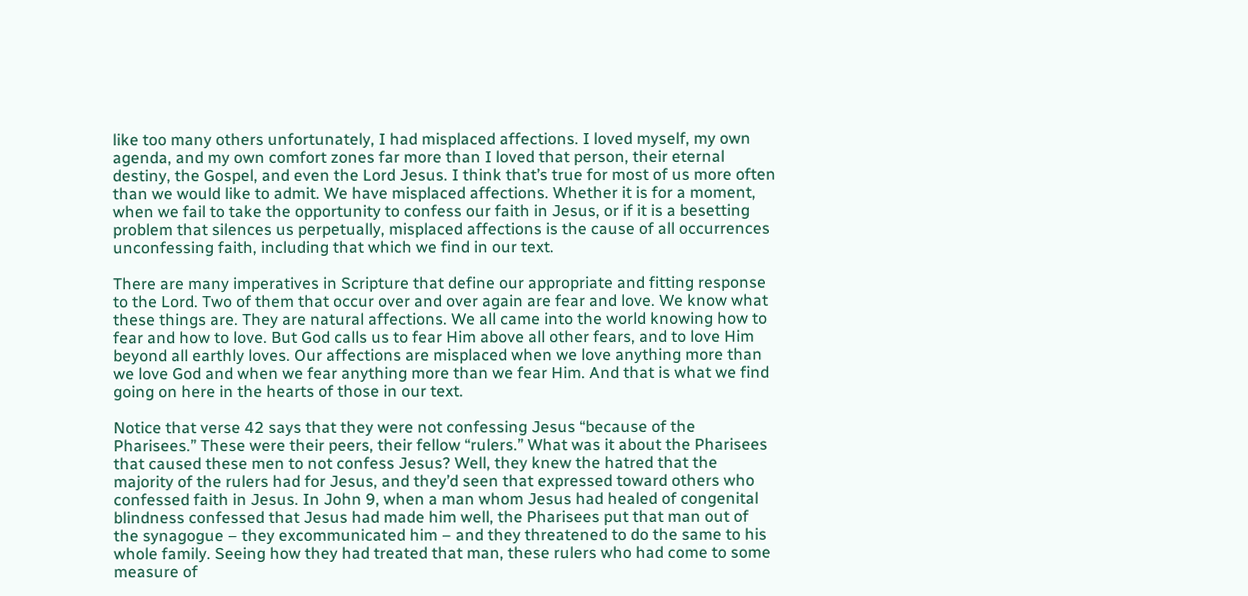like too many others unfortunately, I had misplaced affections. I loved myself, my own agenda, and my own comfort zones far more than I loved that person, their eternal destiny, the Gospel, and even the Lord Jesus. I think that’s true for most of us more often than we would like to admit. We have misplaced affections. Whether it is for a moment, when we fail to take the opportunity to confess our faith in Jesus, or if it is a besetting problem that silences us perpetually, misplaced affections is the cause of all occurrences unconfessing faith, including that which we find in our text.

There are many imperatives in Scripture that define our appropriate and fitting response to the Lord. Two of them that occur over and over again are fear and love. We know what these things are. They are natural affections. We all came into the world knowing how to fear and how to love. But God calls us to fear Him above all other fears, and to love Him beyond all earthly loves. Our affections are misplaced when we love anything more than we love God and when we fear anything more than we fear Him. And that is what we find going on here in the hearts of those in our text.

Notice that verse 42 says that they were not confessing Jesus “because of the Pharisees.” These were their peers, their fellow “rulers.” What was it about the Pharisees that caused these men to not confess Jesus? Well, they knew the hatred that the majority of the rulers had for Jesus, and they’d seen that expressed toward others who confessed faith in Jesus. In John 9, when a man whom Jesus had healed of congenital blindness confessed that Jesus had made him well, the Pharisees put that man out of the synagogue – they excommunicated him – and they threatened to do the same to his whole family. Seeing how they had treated that man, these rulers who had come to some measure of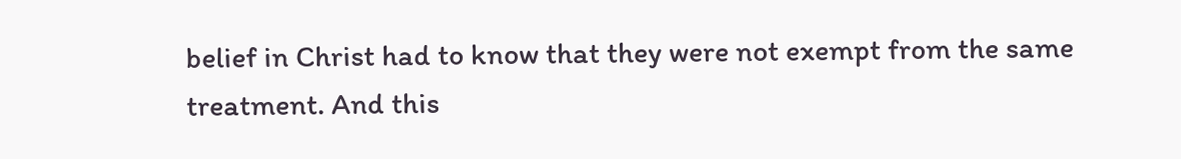belief in Christ had to know that they were not exempt from the same treatment. And this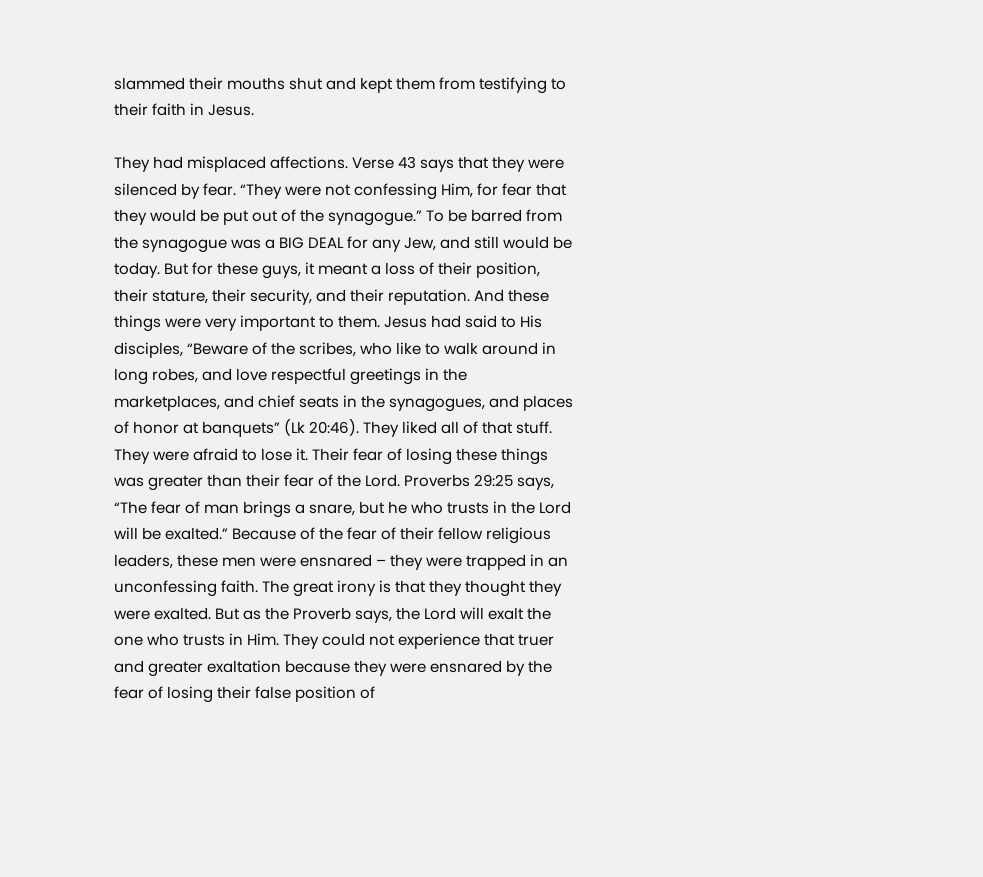slammed their mouths shut and kept them from testifying to their faith in Jesus.

They had misplaced affections. Verse 43 says that they were silenced by fear. “They were not confessing Him, for fear that they would be put out of the synagogue.” To be barred from the synagogue was a BIG DEAL for any Jew, and still would be today. But for these guys, it meant a loss of their position, their stature, their security, and their reputation. And these things were very important to them. Jesus had said to His disciples, “Beware of the scribes, who like to walk around in long robes, and love respectful greetings in the marketplaces, and chief seats in the synagogues, and places of honor at banquets” (Lk 20:46). They liked all of that stuff. They were afraid to lose it. Their fear of losing these things was greater than their fear of the Lord. Proverbs 29:25 says, “The fear of man brings a snare, but he who trusts in the Lord will be exalted.” Because of the fear of their fellow religious leaders, these men were ensnared – they were trapped in an unconfessing faith. The great irony is that they thought they were exalted. But as the Proverb says, the Lord will exalt the one who trusts in Him. They could not experience that truer and greater exaltation because they were ensnared by the fear of losing their false position of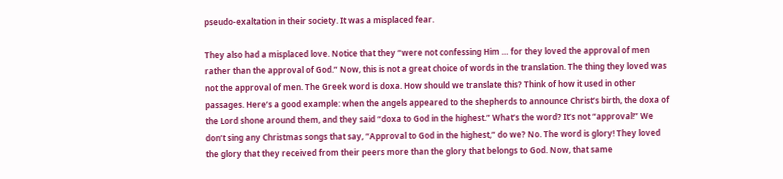pseudo-exaltation in their society. It was a misplaced fear.

They also had a misplaced love. Notice that they “were not confessing Him … for they loved the approval of men rather than the approval of God.” Now, this is not a great choice of words in the translation. The thing they loved was not the approval of men. The Greek word is doxa. How should we translate this? Think of how it used in other passages. Here’s a good example: when the angels appeared to the shepherds to announce Christ’s birth, the doxa of the Lord shone around them, and they said “doxa to God in the highest.” What’s the word? It’s not “approval!” We don’t sing any Christmas songs that say, “Approval to God in the highest,” do we? No. The word is glory! They loved the glory that they received from their peers more than the glory that belongs to God. Now, that same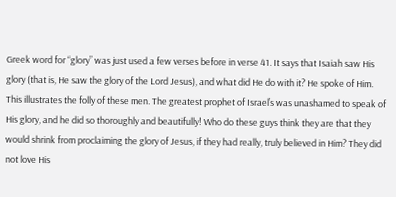Greek word for “glory” was just used a few verses before in verse 41. It says that Isaiah saw His glory (that is, He saw the glory of the Lord Jesus), and what did He do with it? He spoke of Him. This illustrates the folly of these men. The greatest prophet of Israel’s was unashamed to speak of His glory, and he did so thoroughly and beautifully! Who do these guys think they are that they would shrink from proclaiming the glory of Jesus, if they had really, truly believed in Him? They did not love His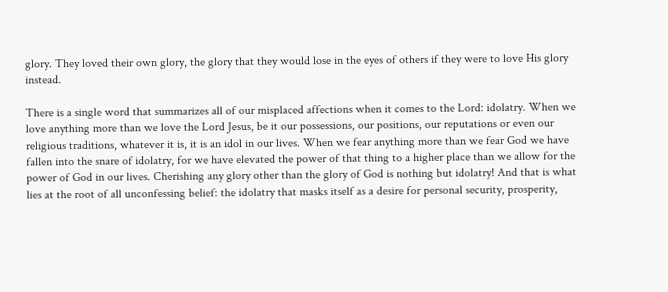glory. They loved their own glory, the glory that they would lose in the eyes of others if they were to love His glory instead.

There is a single word that summarizes all of our misplaced affections when it comes to the Lord: idolatry. When we love anything more than we love the Lord Jesus, be it our possessions, our positions, our reputations or even our religious traditions, whatever it is, it is an idol in our lives. When we fear anything more than we fear God we have fallen into the snare of idolatry, for we have elevated the power of that thing to a higher place than we allow for the power of God in our lives. Cherishing any glory other than the glory of God is nothing but idolatry! And that is what lies at the root of all unconfessing belief: the idolatry that masks itself as a desire for personal security, prosperity,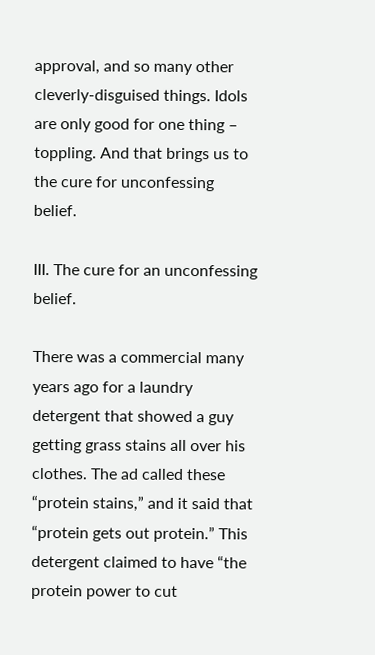approval, and so many other cleverly-disguised things. Idols are only good for one thing – toppling. And that brings us to the cure for unconfessing belief.

III. The cure for an unconfessing belief.

There was a commercial many years ago for a laundry detergent that showed a guy getting grass stains all over his clothes. The ad called these “protein stains,” and it said that “protein gets out protein.” This detergent claimed to have “the protein power to cut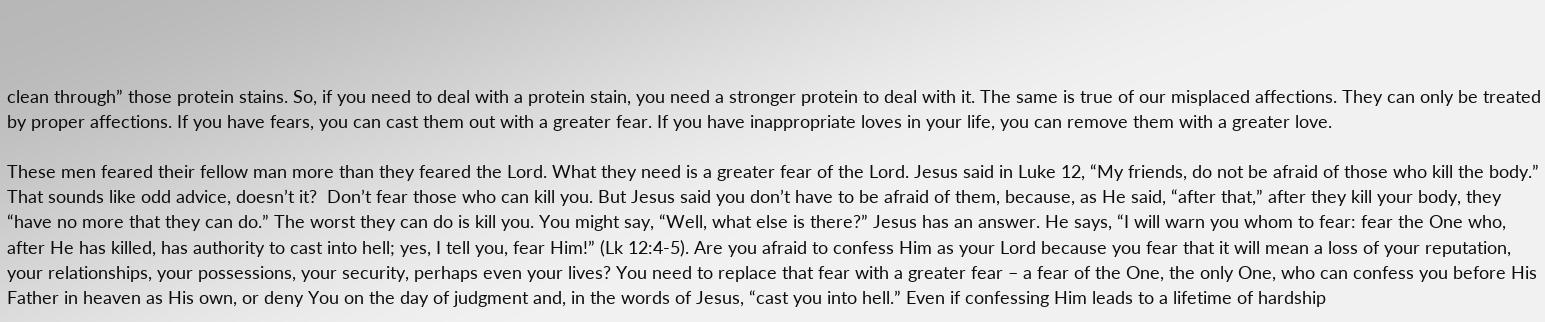clean through” those protein stains. So, if you need to deal with a protein stain, you need a stronger protein to deal with it. The same is true of our misplaced affections. They can only be treated by proper affections. If you have fears, you can cast them out with a greater fear. If you have inappropriate loves in your life, you can remove them with a greater love.

These men feared their fellow man more than they feared the Lord. What they need is a greater fear of the Lord. Jesus said in Luke 12, “My friends, do not be afraid of those who kill the body.” That sounds like odd advice, doesn’t it?  Don’t fear those who can kill you. But Jesus said you don’t have to be afraid of them, because, as He said, “after that,” after they kill your body, they “have no more that they can do.” The worst they can do is kill you. You might say, “Well, what else is there?” Jesus has an answer. He says, “I will warn you whom to fear: fear the One who, after He has killed, has authority to cast into hell; yes, I tell you, fear Him!” (Lk 12:4-5). Are you afraid to confess Him as your Lord because you fear that it will mean a loss of your reputation, your relationships, your possessions, your security, perhaps even your lives? You need to replace that fear with a greater fear – a fear of the One, the only One, who can confess you before His Father in heaven as His own, or deny You on the day of judgment and, in the words of Jesus, “cast you into hell.” Even if confessing Him leads to a lifetime of hardship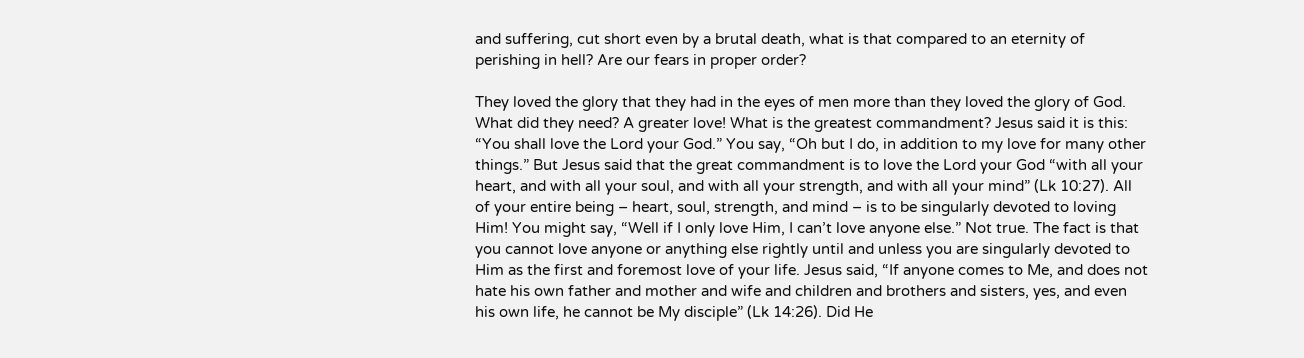and suffering, cut short even by a brutal death, what is that compared to an eternity of perishing in hell? Are our fears in proper order?

They loved the glory that they had in the eyes of men more than they loved the glory of God. What did they need? A greater love! What is the greatest commandment? Jesus said it is this: “You shall love the Lord your God.” You say, “Oh but I do, in addition to my love for many other things.” But Jesus said that the great commandment is to love the Lord your God “with all your heart, and with all your soul, and with all your strength, and with all your mind” (Lk 10:27). All of your entire being – heart, soul, strength, and mind – is to be singularly devoted to loving Him! You might say, “Well if I only love Him, I can’t love anyone else.” Not true. The fact is that you cannot love anyone or anything else rightly until and unless you are singularly devoted to Him as the first and foremost love of your life. Jesus said, “If anyone comes to Me, and does not hate his own father and mother and wife and children and brothers and sisters, yes, and even his own life, he cannot be My disciple” (Lk 14:26). Did He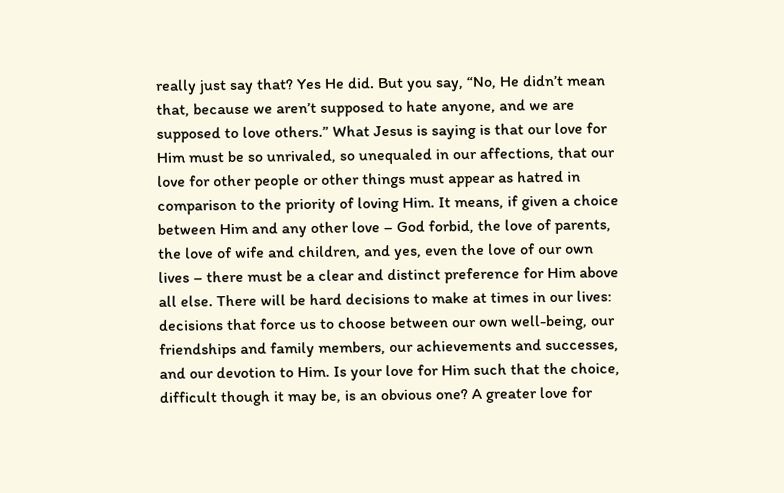really just say that? Yes He did. But you say, “No, He didn’t mean that, because we aren’t supposed to hate anyone, and we are supposed to love others.” What Jesus is saying is that our love for Him must be so unrivaled, so unequaled in our affections, that our love for other people or other things must appear as hatred in comparison to the priority of loving Him. It means, if given a choice between Him and any other love – God forbid, the love of parents, the love of wife and children, and yes, even the love of our own lives – there must be a clear and distinct preference for Him above all else. There will be hard decisions to make at times in our lives: decisions that force us to choose between our own well-being, our friendships and family members, our achievements and successes, and our devotion to Him. Is your love for Him such that the choice, difficult though it may be, is an obvious one? A greater love for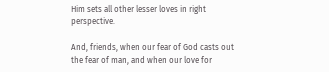Him sets all other lesser loves in right perspective.

And, friends, when our fear of God casts out the fear of man, and when our love for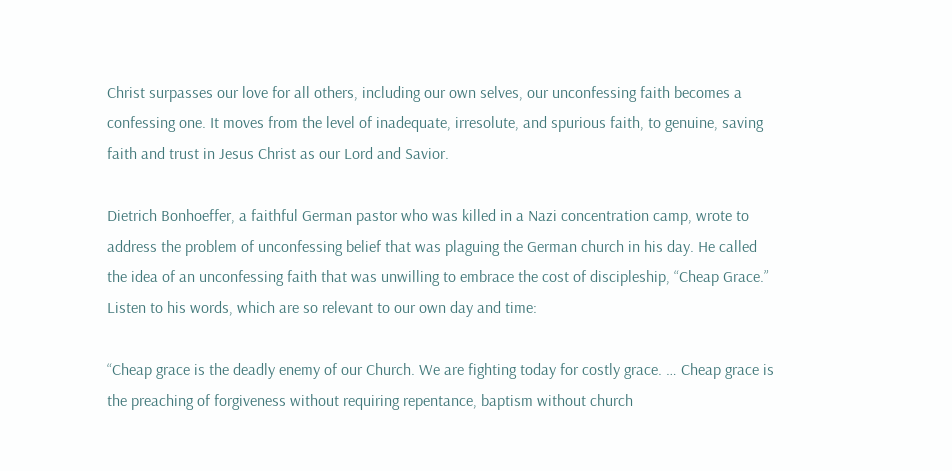Christ surpasses our love for all others, including our own selves, our unconfessing faith becomes a confessing one. It moves from the level of inadequate, irresolute, and spurious faith, to genuine, saving faith and trust in Jesus Christ as our Lord and Savior.

Dietrich Bonhoeffer, a faithful German pastor who was killed in a Nazi concentration camp, wrote to address the problem of unconfessing belief that was plaguing the German church in his day. He called the idea of an unconfessing faith that was unwilling to embrace the cost of discipleship, “Cheap Grace.” Listen to his words, which are so relevant to our own day and time:

“Cheap grace is the deadly enemy of our Church. We are fighting today for costly grace. … Cheap grace is the preaching of forgiveness without requiring repentance, baptism without church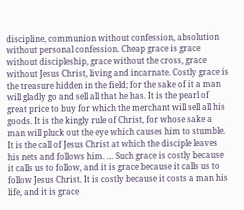discipline, communion without confession, absolution without personal confession. Cheap grace is grace without discipleship, grace without the cross, grace without Jesus Christ, living and incarnate. Costly grace is the treasure hidden in the field; for the sake of it a man will gladly go and sell all that he has. It is the pearl of great price to buy for which the merchant will sell all his goods. It is the kingly rule of Christ, for whose sake a man will pluck out the eye which causes him to stumble. It is the call of Jesus Christ at which the disciple leaves his nets and follows him. … Such grace is costly because it calls us to follow, and it is grace because it calls us to follow Jesus Christ. It is costly because it costs a man his life, and it is grace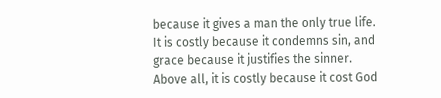because it gives a man the only true life. It is costly because it condemns sin, and grace because it justifies the sinner. Above all, it is costly because it cost God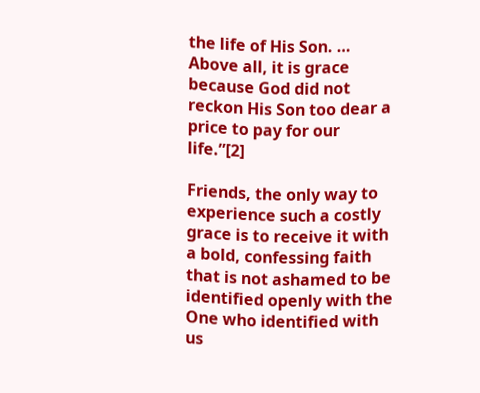the life of His Son. … Above all, it is grace because God did not reckon His Son too dear a price to pay for our life.”[2]

Friends, the only way to experience such a costly grace is to receive it with a bold, confessing faith that is not ashamed to be identified openly with the One who identified with us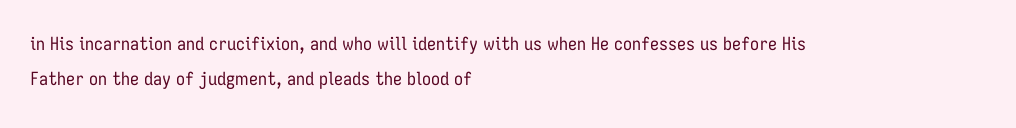in His incarnation and crucifixion, and who will identify with us when He confesses us before His Father on the day of judgment, and pleads the blood of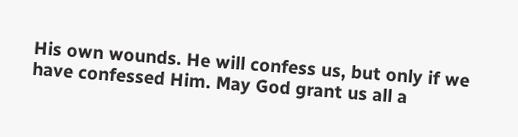His own wounds. He will confess us, but only if we have confessed Him. May God grant us all a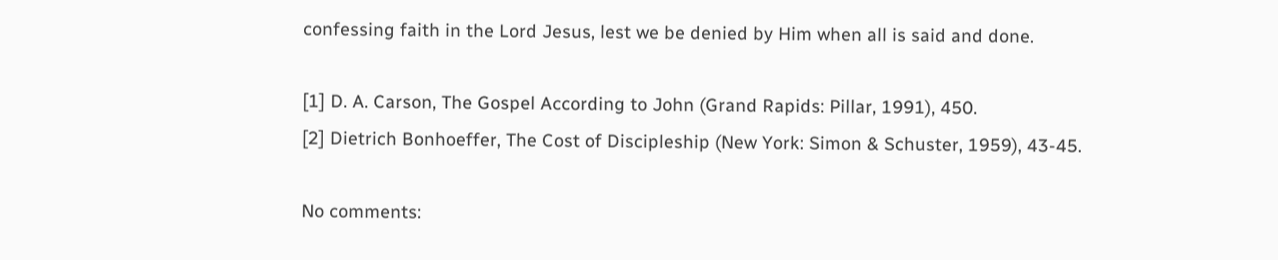confessing faith in the Lord Jesus, lest we be denied by Him when all is said and done.

[1] D. A. Carson, The Gospel According to John (Grand Rapids: Pillar, 1991), 450.
[2] Dietrich Bonhoeffer, The Cost of Discipleship (New York: Simon & Schuster, 1959), 43-45.

No comments: